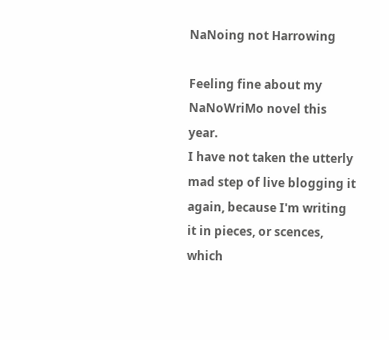NaNoing not Harrowing

Feeling fine about my NaNoWriMo novel this year.
I have not taken the utterly mad step of live blogging it again, because I'm writing it in pieces, or scences, which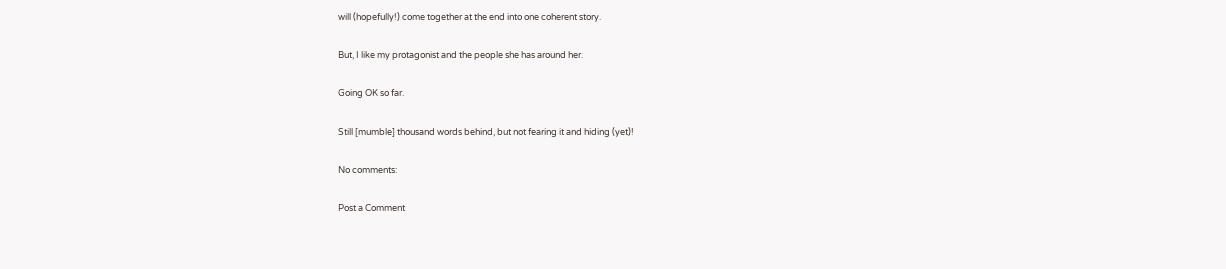will (hopefully!) come together at the end into one coherent story.

But, I like my protagonist and the people she has around her.

Going OK so far.

Still [mumble] thousand words behind, but not fearing it and hiding (yet)!

No comments:

Post a Comment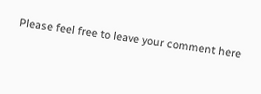Please feel free to leave your comment here